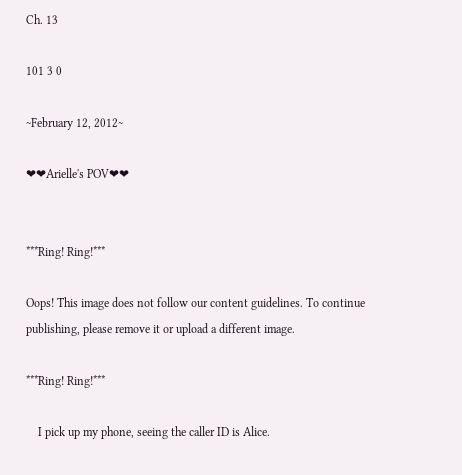Ch. 13

101 3 0

~February 12, 2012~

❤❤Arielle's POV❤❤


***Ring! Ring!***

Oops! This image does not follow our content guidelines. To continue publishing, please remove it or upload a different image.

***Ring! Ring!***

    I pick up my phone, seeing the caller ID is Alice.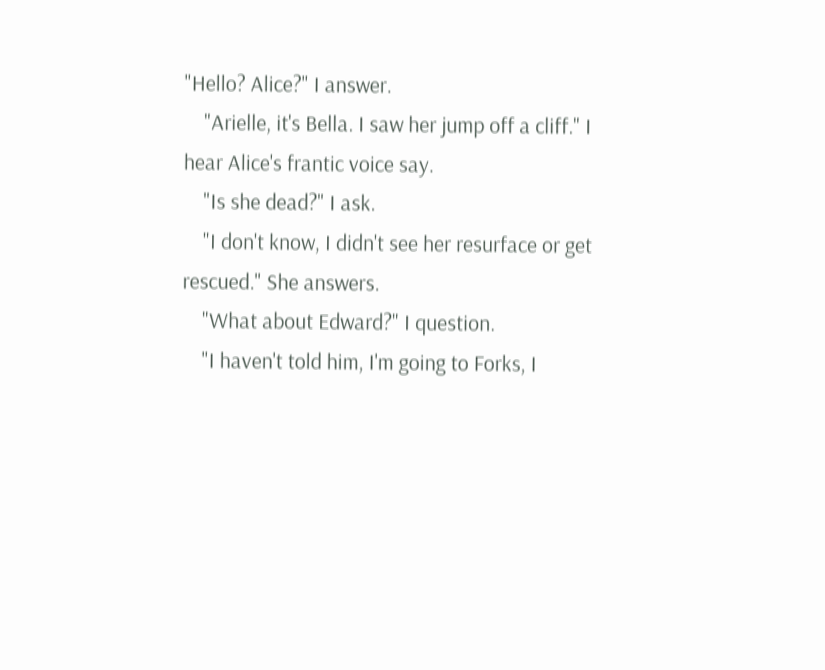"Hello? Alice?" I answer.
    "Arielle, it's Bella. I saw her jump off a cliff." I hear Alice's frantic voice say.
    "Is she dead?" I ask.
    "I don't know, I didn't see her resurface or get rescued." She answers.
    "What about Edward?" I question.
    "I haven't told him, I'm going to Forks, I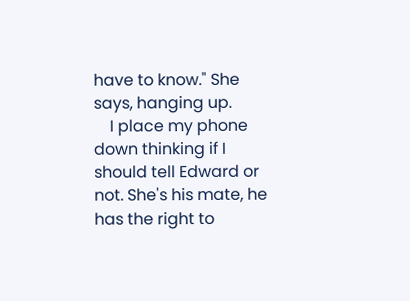have to know." She says, hanging up.
    I place my phone down thinking if I should tell Edward or not. She's his mate, he has the right to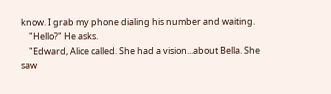know. I grab my phone dialing his number and waiting.
    "Hello?" He asks.
    "Edward, Alice called. She had a vision...about Bella. She saw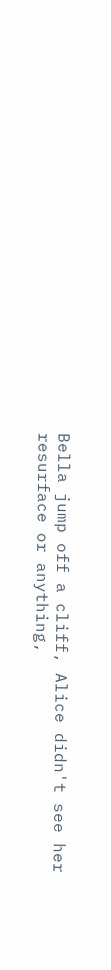Bella jump off a cliff, Alice didn't see her resurface or anything,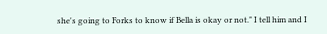she's going to Forks to know if Bella is okay or not." I tell him and I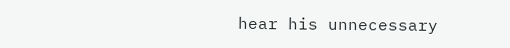hear his unnecessary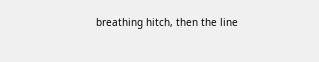breathing hitch, then the line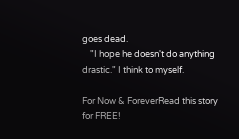goes dead.
    "I hope he doesn't do anything drastic." I think to myself.

For Now & ForeverRead this story for FREE!